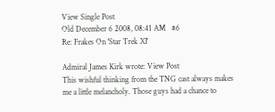View Single Post
Old December 6 2008, 08:41 AM   #6
Re: Frakes On 'Star Trek XI'

Admiral James Kirk wrote: View Post
This wishful thinking from the TNG cast always makes me a little melancholy. Those guys had a chance to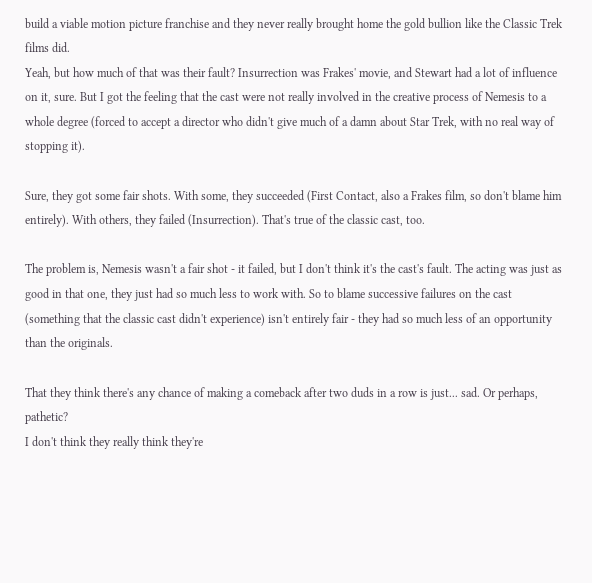build a viable motion picture franchise and they never really brought home the gold bullion like the Classic Trek films did.
Yeah, but how much of that was their fault? Insurrection was Frakes' movie, and Stewart had a lot of influence on it, sure. But I got the feeling that the cast were not really involved in the creative process of Nemesis to a whole degree (forced to accept a director who didn't give much of a damn about Star Trek, with no real way of stopping it).

Sure, they got some fair shots. With some, they succeeded (First Contact, also a Frakes film, so don't blame him entirely). With others, they failed (Insurrection). That's true of the classic cast, too.

The problem is, Nemesis wasn't a fair shot - it failed, but I don't think it's the cast's fault. The acting was just as good in that one, they just had so much less to work with. So to blame successive failures on the cast (something that the classic cast didn't experience) isn't entirely fair - they had so much less of an opportunity than the originals.

That they think there's any chance of making a comeback after two duds in a row is just... sad. Or perhaps, pathetic?
I don't think they really think they're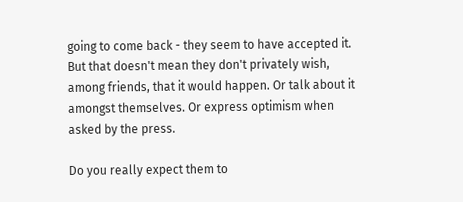going to come back - they seem to have accepted it. But that doesn't mean they don't privately wish, among friends, that it would happen. Or talk about it amongst themselves. Or express optimism when asked by the press.

Do you really expect them to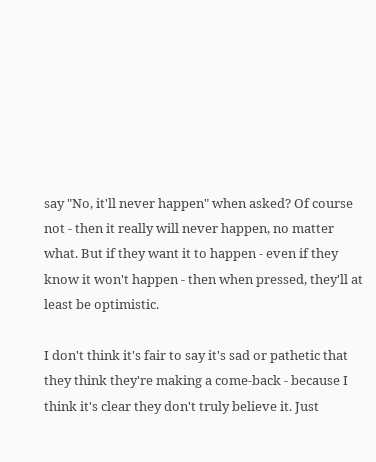say "No, it'll never happen" when asked? Of course not - then it really will never happen, no matter what. But if they want it to happen - even if they know it won't happen - then when pressed, they'll at least be optimistic.

I don't think it's fair to say it's sad or pathetic that they think they're making a come-back - because I think it's clear they don't truly believe it. Just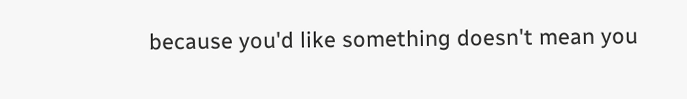because you'd like something doesn't mean you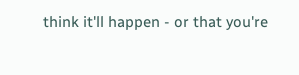think it'll happen - or that you're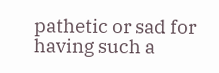pathetic or sad for having such a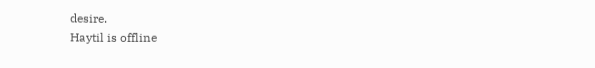desire.
Haytil is offline